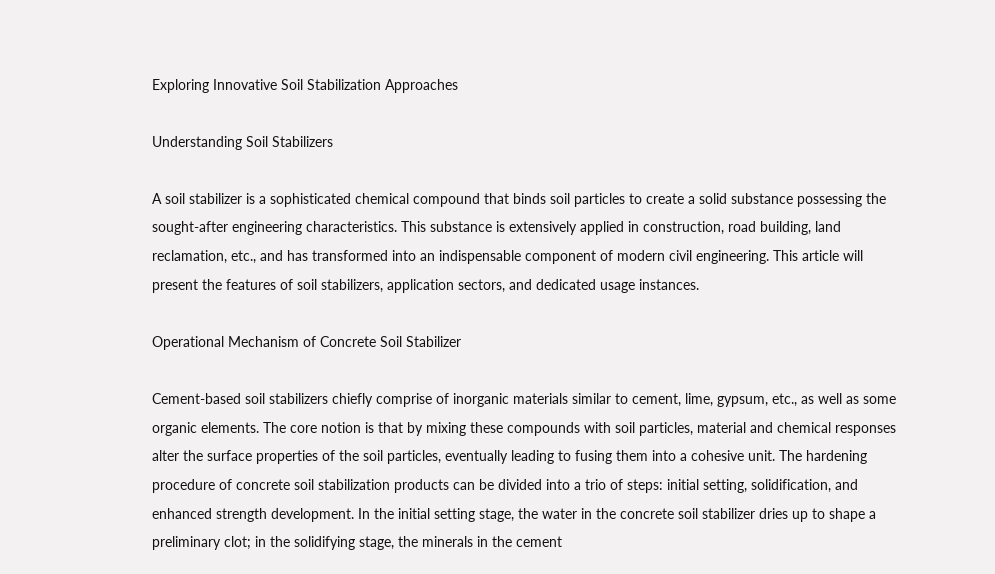Exploring Innovative Soil Stabilization Approaches

Understanding Soil Stabilizers

A soil stabilizer is a sophisticated chemical compound that binds soil particles to create a solid substance possessing the sought-after engineering characteristics. This substance is extensively applied in construction, road building, land reclamation, etc., and has transformed into an indispensable component of modern civil engineering. This article will present the features of soil stabilizers, application sectors, and dedicated usage instances.

Operational Mechanism of Concrete Soil Stabilizer

Cement-based soil stabilizers chiefly comprise of inorganic materials similar to cement, lime, gypsum, etc., as well as some organic elements. The core notion is that by mixing these compounds with soil particles, material and chemical responses alter the surface properties of the soil particles, eventually leading to fusing them into a cohesive unit. The hardening procedure of concrete soil stabilization products can be divided into a trio of steps: initial setting, solidification, and enhanced strength development. In the initial setting stage, the water in the concrete soil stabilizer dries up to shape a preliminary clot; in the solidifying stage, the minerals in the cement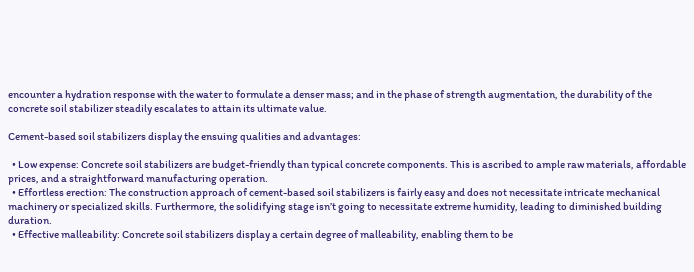encounter a hydration response with the water to formulate a denser mass; and in the phase of strength augmentation, the durability of the concrete soil stabilizer steadily escalates to attain its ultimate value.

Cement-based soil stabilizers display the ensuing qualities and advantages:

  • Low expense: Concrete soil stabilizers are budget-friendly than typical concrete components. This is ascribed to ample raw materials, affordable prices, and a straightforward manufacturing operation.
  • Effortless erection: The construction approach of cement-based soil stabilizers is fairly easy and does not necessitate intricate mechanical machinery or specialized skills. Furthermore, the solidifying stage isn’t going to necessitate extreme humidity, leading to diminished building duration.
  • Effective malleability: Concrete soil stabilizers display a certain degree of malleability, enabling them to be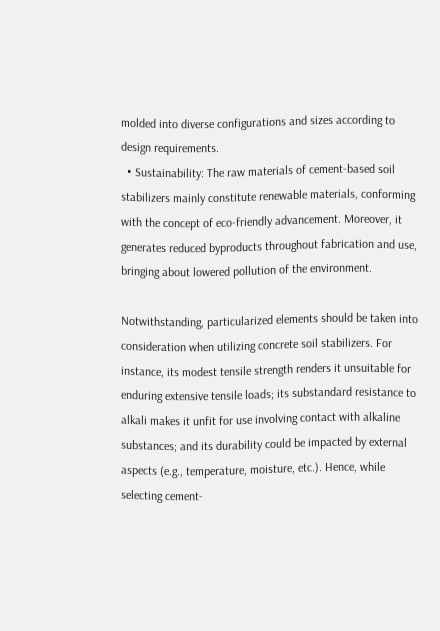molded into diverse configurations and sizes according to design requirements.
  • Sustainability: The raw materials of cement-based soil stabilizers mainly constitute renewable materials, conforming with the concept of eco-friendly advancement. Moreover, it generates reduced byproducts throughout fabrication and use, bringing about lowered pollution of the environment.

Notwithstanding, particularized elements should be taken into consideration when utilizing concrete soil stabilizers. For instance, its modest tensile strength renders it unsuitable for enduring extensive tensile loads; its substandard resistance to alkali makes it unfit for use involving contact with alkaline substances; and its durability could be impacted by external aspects (e.g., temperature, moisture, etc.). Hence, while selecting cement-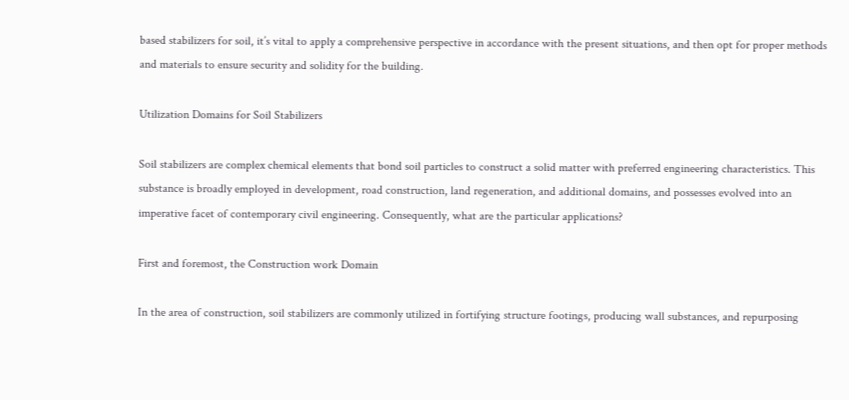based stabilizers for soil, it’s vital to apply a comprehensive perspective in accordance with the present situations, and then opt for proper methods and materials to ensure security and solidity for the building.

Utilization Domains for Soil Stabilizers

Soil stabilizers are complex chemical elements that bond soil particles to construct a solid matter with preferred engineering characteristics. This substance is broadly employed in development, road construction, land regeneration, and additional domains, and possesses evolved into an imperative facet of contemporary civil engineering. Consequently, what are the particular applications?

First and foremost, the Construction work Domain

In the area of construction, soil stabilizers are commonly utilized in fortifying structure footings, producing wall substances, and repurposing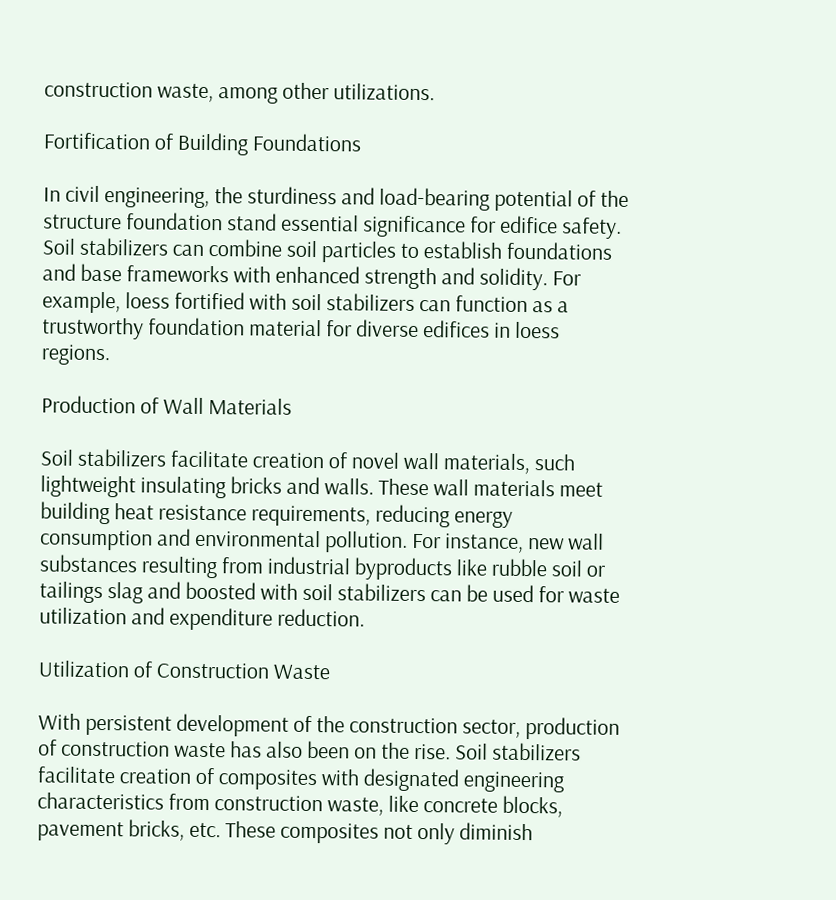construction waste, among other utilizations.

Fortification of Building Foundations

In civil engineering, the sturdiness and load-bearing potential of the structure foundation stand essential significance for edifice safety. Soil stabilizers can combine soil particles to establish foundations and base frameworks with enhanced strength and solidity. For example, loess fortified with soil stabilizers can function as a trustworthy foundation material for diverse edifices in loess regions.

Production of Wall Materials

Soil stabilizers facilitate creation of novel wall materials, such lightweight insulating bricks and walls. These wall materials meet building heat resistance requirements, reducing energy consumption and environmental pollution. For instance, new wall substances resulting from industrial byproducts like rubble soil or tailings slag and boosted with soil stabilizers can be used for waste utilization and expenditure reduction.

Utilization of Construction Waste

With persistent development of the construction sector, production of construction waste has also been on the rise. Soil stabilizers facilitate creation of composites with designated engineering characteristics from construction waste, like concrete blocks, pavement bricks, etc. These composites not only diminish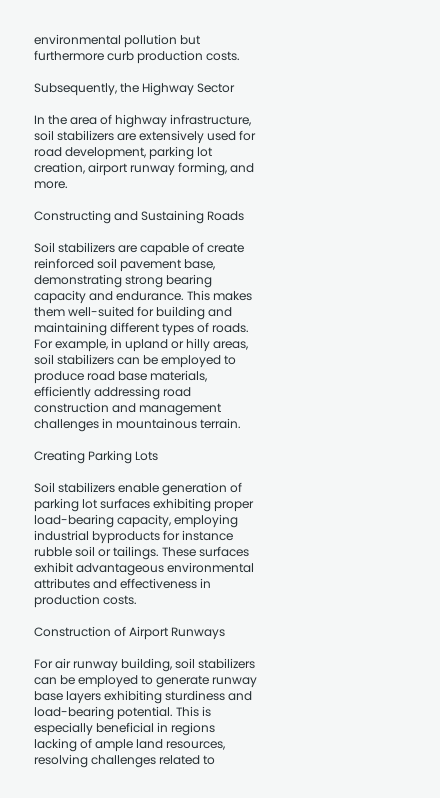environmental pollution but furthermore curb production costs.

Subsequently, the Highway Sector

In the area of highway infrastructure, soil stabilizers are extensively used for road development, parking lot creation, airport runway forming, and more.

Constructing and Sustaining Roads

Soil stabilizers are capable of create reinforced soil pavement base, demonstrating strong bearing capacity and endurance. This makes them well-suited for building and maintaining different types of roads. For example, in upland or hilly areas, soil stabilizers can be employed to produce road base materials, efficiently addressing road construction and management challenges in mountainous terrain.

Creating Parking Lots

Soil stabilizers enable generation of parking lot surfaces exhibiting proper load-bearing capacity, employing industrial byproducts for instance rubble soil or tailings. These surfaces exhibit advantageous environmental attributes and effectiveness in production costs.

Construction of Airport Runways

For air runway building, soil stabilizers can be employed to generate runway base layers exhibiting sturdiness and load-bearing potential. This is especially beneficial in regions lacking of ample land resources, resolving challenges related to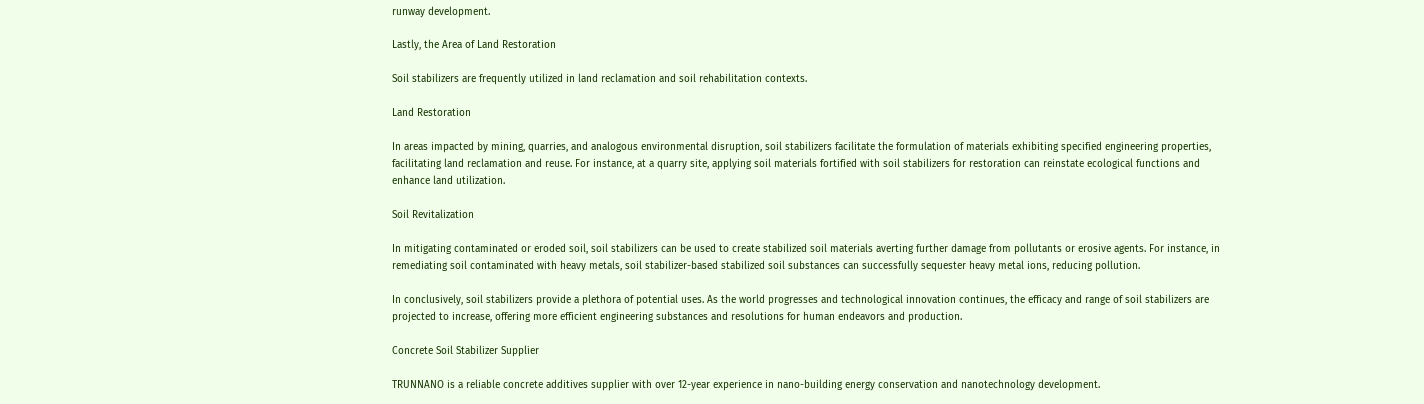runway development.

Lastly, the Area of Land Restoration

Soil stabilizers are frequently utilized in land reclamation and soil rehabilitation contexts.

Land Restoration

In areas impacted by mining, quarries, and analogous environmental disruption, soil stabilizers facilitate the formulation of materials exhibiting specified engineering properties, facilitating land reclamation and reuse. For instance, at a quarry site, applying soil materials fortified with soil stabilizers for restoration can reinstate ecological functions and enhance land utilization.

Soil Revitalization

In mitigating contaminated or eroded soil, soil stabilizers can be used to create stabilized soil materials averting further damage from pollutants or erosive agents. For instance, in remediating soil contaminated with heavy metals, soil stabilizer-based stabilized soil substances can successfully sequester heavy metal ions, reducing pollution.

In conclusively, soil stabilizers provide a plethora of potential uses. As the world progresses and technological innovation continues, the efficacy and range of soil stabilizers are projected to increase, offering more efficient engineering substances and resolutions for human endeavors and production.

Concrete Soil Stabilizer Supplier

TRUNNANO is a reliable concrete additives supplier with over 12-year experience in nano-building energy conservation and nanotechnology development.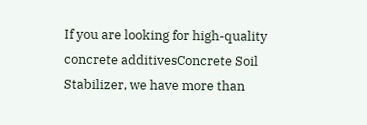If you are looking for high-quality concrete additivesConcrete Soil Stabilizer, we have more than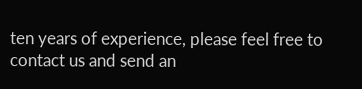ten years of experience, please feel free to contact us and send an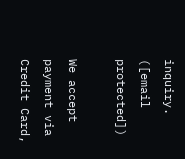inquiry. ([email protected])

We accept payment via Credit Card,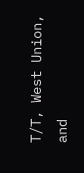T/T, West Union, and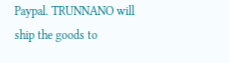Paypal. TRUNNANO will ship the goods to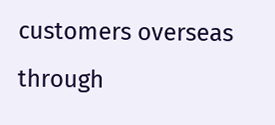customers overseas through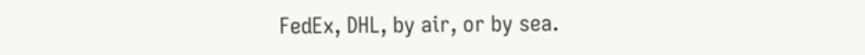FedEx, DHL, by air, or by sea.